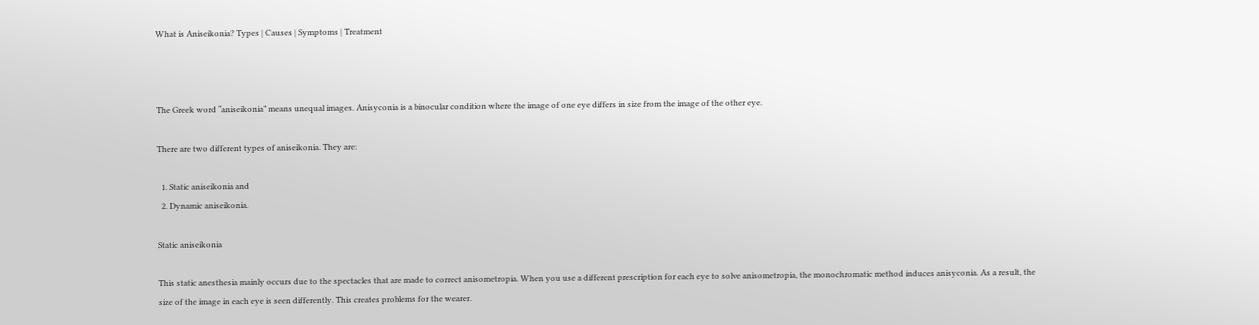What is Aniseikonia? Types | Causes | Symptoms | Treatment



The Greek word “aniseikonia” means unequal images. Anisyconia is a binocular condition where the image of one eye differs in size from the image of the other eye.

There are two different types of aniseikonia. They are:

  1. Static aniseikonia and
  2. Dynamic aniseikonia.

Static aniseikonia

This static anesthesia mainly occurs due to the spectacles that are made to correct anisometropia. When you use a different prescription for each eye to solve anisometropia, the monochromatic method induces anisyconia. As a result, the size of the image in each eye is seen differently. This creates problems for the wearer.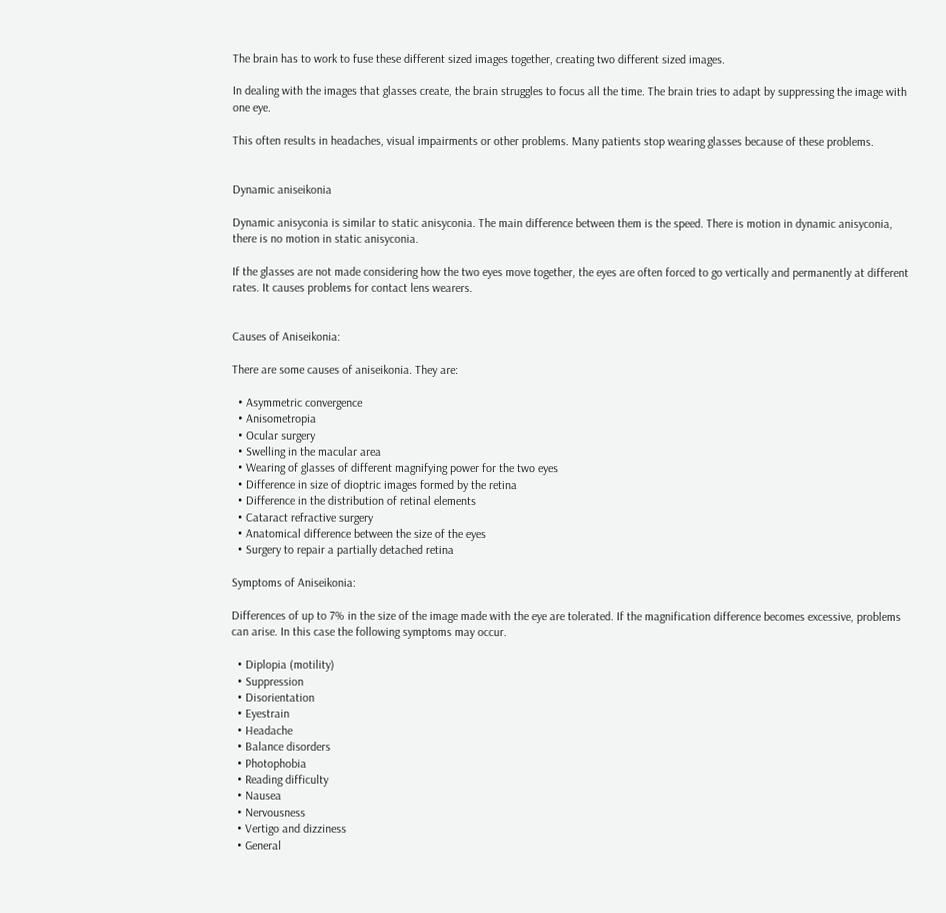The brain has to work to fuse these different sized images together, creating two different sized images.

In dealing with the images that glasses create, the brain struggles to focus all the time. The brain tries to adapt by suppressing the image with one eye.

This often results in headaches, visual impairments or other problems. Many patients stop wearing glasses because of these problems.


Dynamic aniseikonia

Dynamic anisyconia is similar to static anisyconia. The main difference between them is the speed. There is motion in dynamic anisyconia, there is no motion in static anisyconia.

If the glasses are not made considering how the two eyes move together, the eyes are often forced to go vertically and permanently at different rates. It causes problems for contact lens wearers.


Causes of Aniseikonia:

There are some causes of aniseikonia. They are:

  • Asymmetric convergence
  • Anisometropia
  • Ocular surgery
  • Swelling in the macular area
  • Wearing of glasses of different magnifying power for the two eyes
  • Difference in size of dioptric images formed by the retina
  • Difference in the distribution of retinal elements
  • Cataract refractive surgery
  • Anatomical difference between the size of the eyes
  • Surgery to repair a partially detached retina

Symptoms of Aniseikonia:

Differences of up to 7% in the size of the image made with the eye are tolerated. If the magnification difference becomes excessive, problems can arise. In this case the following symptoms may occur.

  • Diplopia (motility)
  • Suppression
  • Disorientation
  • Eyestrain
  • Headache
  • Balance disorders
  • Photophobia
  • Reading difficulty
  • Nausea
  • Nervousness
  • Vertigo and dizziness
  • General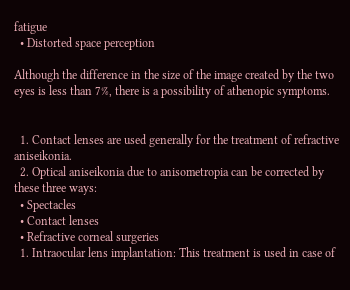fatigue
  • Distorted space perception

Although the difference in the size of the image created by the two eyes is less than 7%, there is a possibility of athenopic symptoms.


  1. Contact lenses are used generally for the treatment of refractive aniseikonia.
  2. Optical aniseikonia due to anisometropia can be corrected by these three ways:
  • Spectacles
  • Contact lenses
  • Refractive corneal surgeries
  1. Intraocular lens implantation: This treatment is used in case of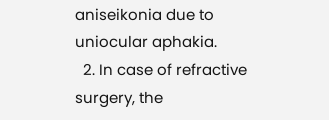aniseikonia due to uniocular aphakia.
  2. In case of refractive surgery, the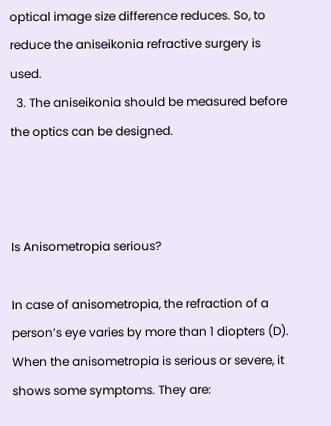optical image size difference reduces. So, to reduce the aniseikonia refractive surgery is used.
  3. The aniseikonia should be measured before the optics can be designed.



Is Anisometropia serious?

In case of anisometropia, the refraction of a person’s eye varies by more than 1 diopters (D). When the anisometropia is serious or severe, it shows some symptoms. They are: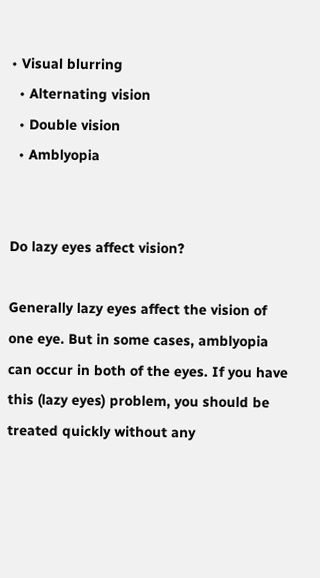• Visual blurring
  • Alternating vision
  • Double vision
  • Amblyopia


Do lazy eyes affect vision?

Generally lazy eyes affect the vision of one eye. But in some cases, amblyopia can occur in both of the eyes. If you have this (lazy eyes) problem, you should be treated quickly without any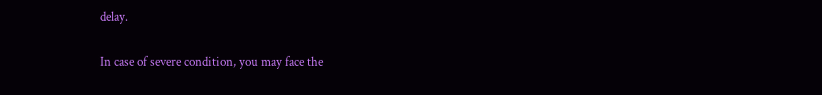delay.

In case of severe condition, you may face the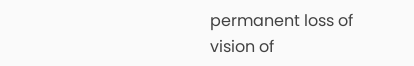permanent loss of vision of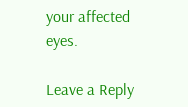your affected eyes.

Leave a Reply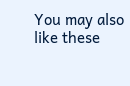You may also like these